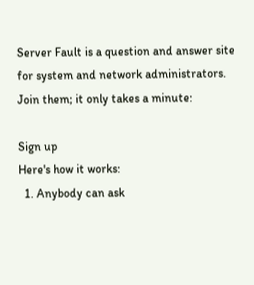Server Fault is a question and answer site for system and network administrators. Join them; it only takes a minute:

Sign up
Here's how it works:
  1. Anybody can ask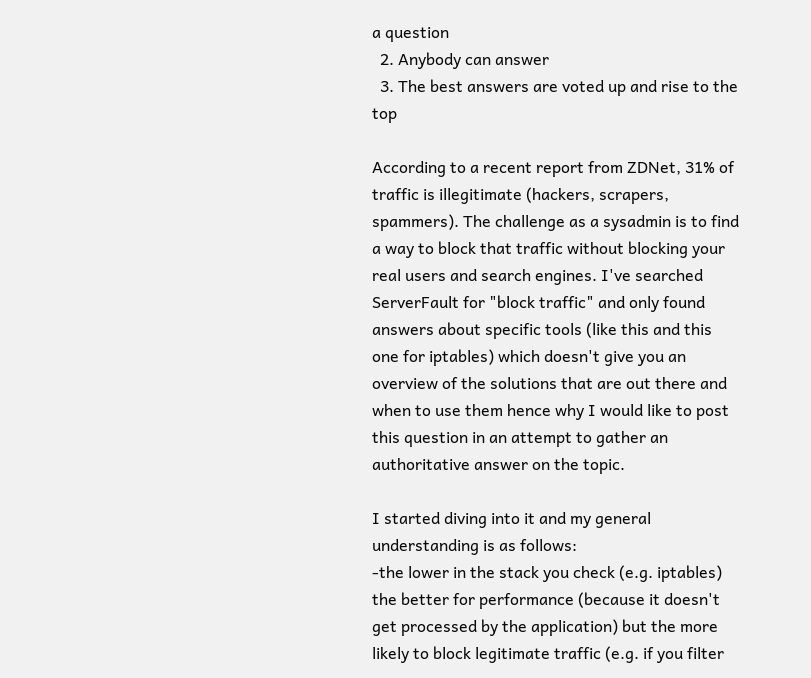a question
  2. Anybody can answer
  3. The best answers are voted up and rise to the top

According to a recent report from ZDNet, 31% of traffic is illegitimate (hackers, scrapers, spammers). The challenge as a sysadmin is to find a way to block that traffic without blocking your real users and search engines. I've searched ServerFault for "block traffic" and only found answers about specific tools (like this and this one for iptables) which doesn't give you an overview of the solutions that are out there and when to use them hence why I would like to post this question in an attempt to gather an authoritative answer on the topic.

I started diving into it and my general understanding is as follows:
-the lower in the stack you check (e.g. iptables) the better for performance (because it doesn't get processed by the application) but the more likely to block legitimate traffic (e.g. if you filter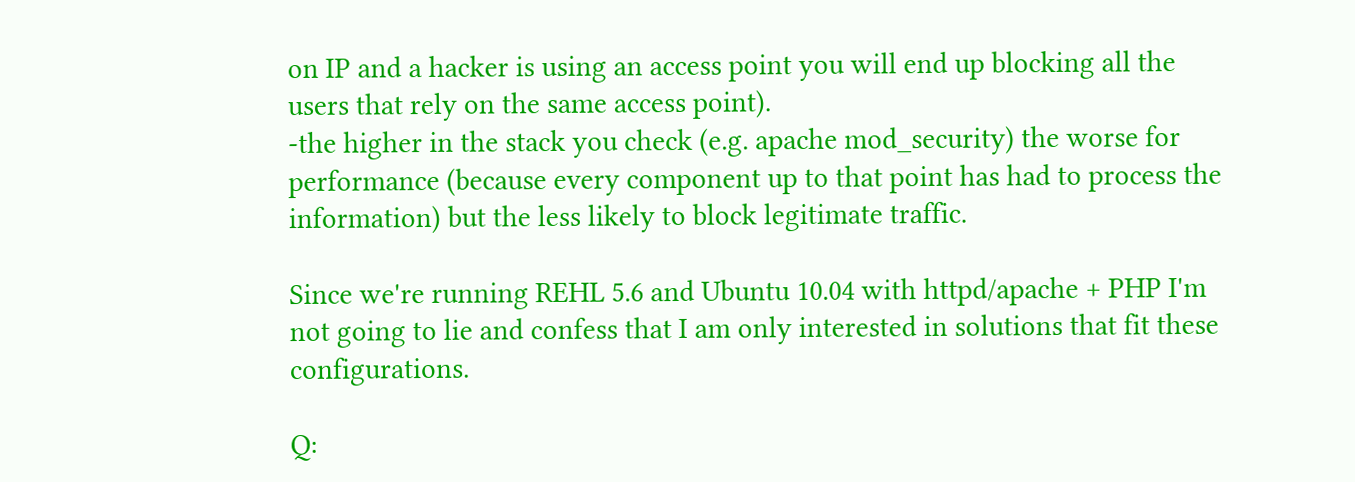on IP and a hacker is using an access point you will end up blocking all the users that rely on the same access point).
-the higher in the stack you check (e.g. apache mod_security) the worse for performance (because every component up to that point has had to process the information) but the less likely to block legitimate traffic.

Since we're running REHL 5.6 and Ubuntu 10.04 with httpd/apache + PHP I'm not going to lie and confess that I am only interested in solutions that fit these configurations.

Q: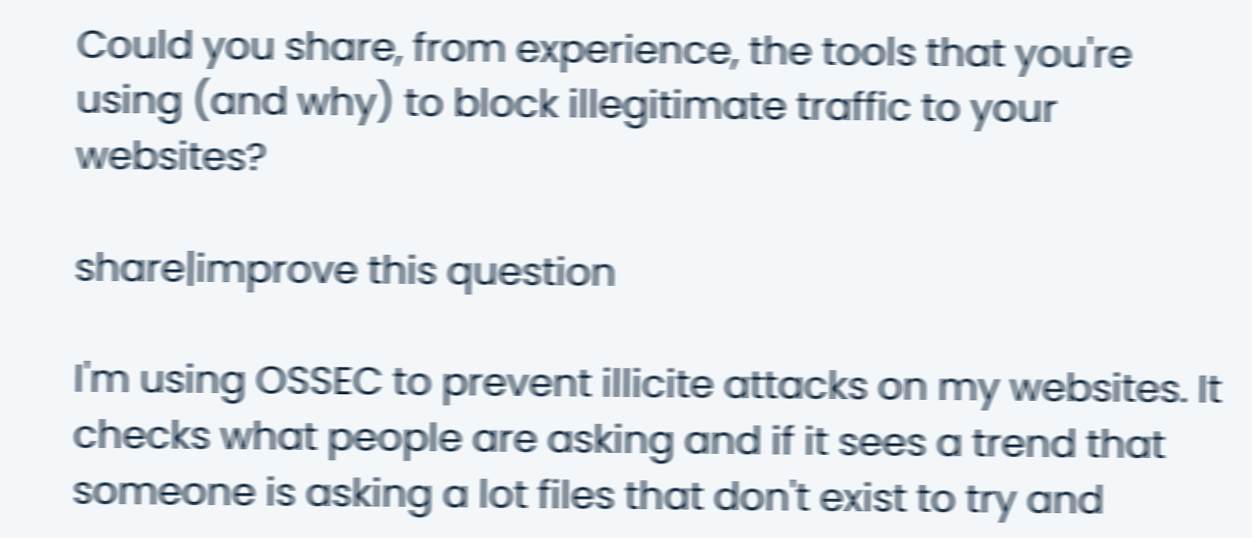Could you share, from experience, the tools that you're using (and why) to block illegitimate traffic to your websites?

share|improve this question

I'm using OSSEC to prevent illicite attacks on my websites. It checks what people are asking and if it sees a trend that someone is asking a lot files that don't exist to try and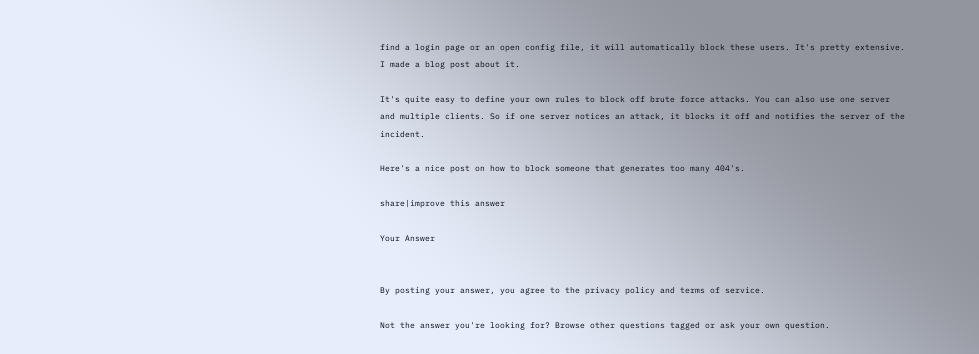find a login page or an open config file, it will automatically block these users. It's pretty extensive. I made a blog post about it.

It's quite easy to define your own rules to block off brute force attacks. You can also use one server and multiple clients. So if one server notices an attack, it blocks it off and notifies the server of the incident.

Here's a nice post on how to block someone that generates too many 404's.

share|improve this answer

Your Answer


By posting your answer, you agree to the privacy policy and terms of service.

Not the answer you're looking for? Browse other questions tagged or ask your own question.